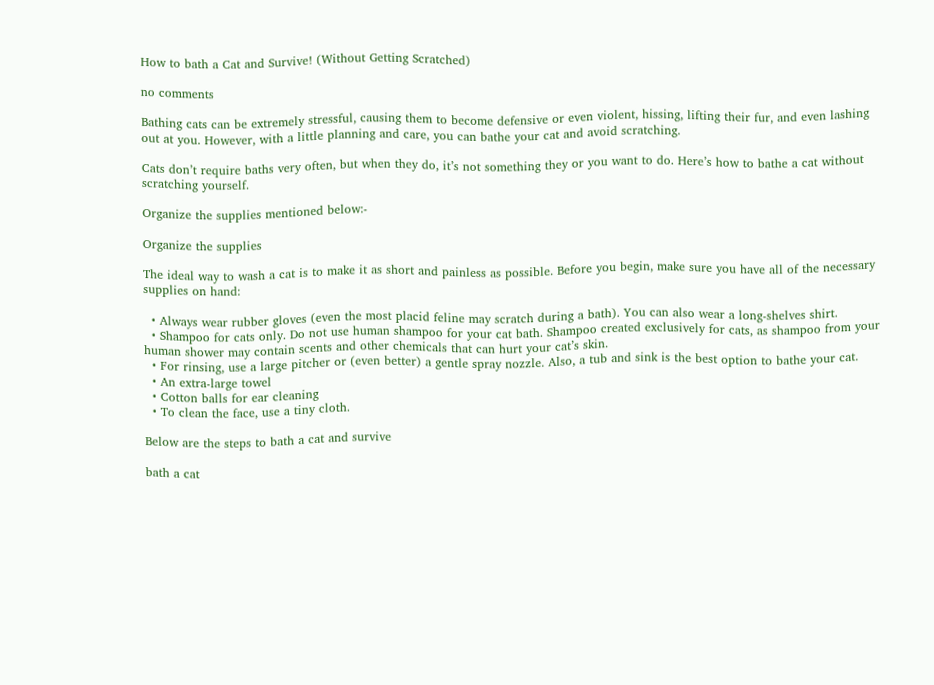How to bath a Cat and Survive! (Without Getting Scratched)

no comments

Bathing cats can be extremely stressful, causing them to become defensive or even violent, hissing, lifting their fur, and even lashing out at you. However, with a little planning and care, you can bathe your cat and avoid scratching.

Cats don’t require baths very often, but when they do, it’s not something they or you want to do. Here’s how to bathe a cat without scratching yourself.

Organize the supplies mentioned below:-

Organize the supplies

The ideal way to wash a cat is to make it as short and painless as possible. Before you begin, make sure you have all of the necessary supplies on hand:

  • Always wear rubber gloves (even the most placid feline may scratch during a bath). You can also wear a long-shelves shirt.
  • Shampoo for cats only. Do not use human shampoo for your cat bath. Shampoo created exclusively for cats, as shampoo from your human shower may contain scents and other chemicals that can hurt your cat’s skin.
  • For rinsing, use a large pitcher or (even better) a gentle spray nozzle. Also, a tub and sink is the best option to bathe your cat.
  • An extra-large towel
  • Cotton balls for ear cleaning
  • To clean the face, use a tiny cloth.

Below are the steps to bath a cat and survive

bath a cat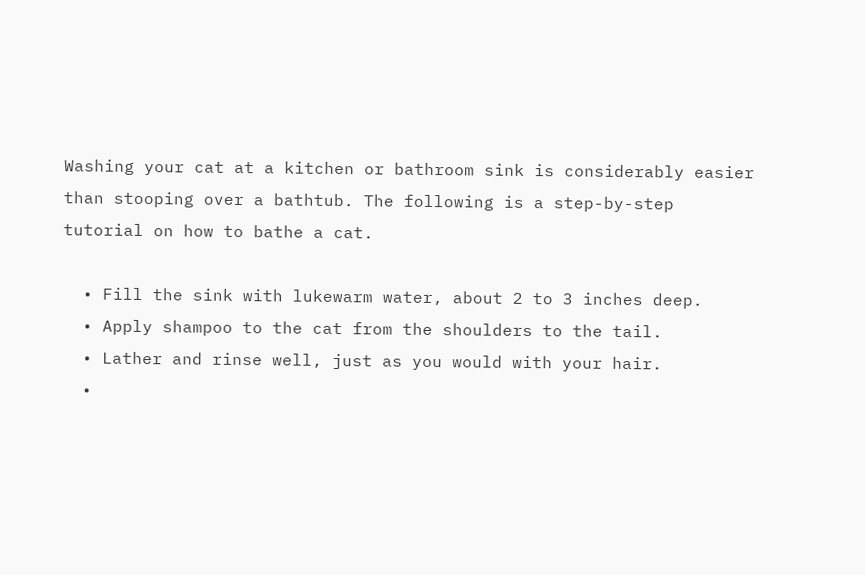Washing your cat at a kitchen or bathroom sink is considerably easier than stooping over a bathtub. The following is a step-by-step tutorial on how to bathe a cat.

  • Fill the sink with lukewarm water, about 2 to 3 inches deep.
  • Apply shampoo to the cat from the shoulders to the tail.
  • Lather and rinse well, just as you would with your hair.
  •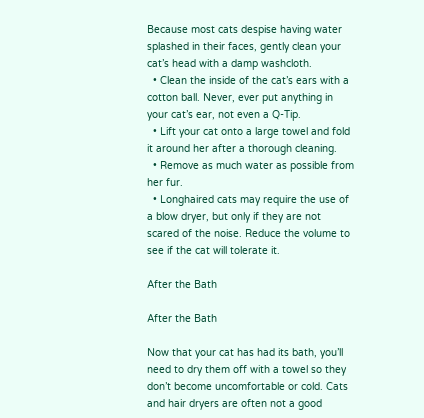Because most cats despise having water splashed in their faces, gently clean your cat’s head with a damp washcloth.
  • Clean the inside of the cat’s ears with a cotton ball. Never, ever put anything in your cat’s ear, not even a Q-Tip.
  • Lift your cat onto a large towel and fold it around her after a thorough cleaning.
  • Remove as much water as possible from her fur.
  • Longhaired cats may require the use of a blow dryer, but only if they are not scared of the noise. Reduce the volume to see if the cat will tolerate it.

After the Bath

After the Bath

Now that your cat has had its bath, you’ll need to dry them off with a towel so they don’t become uncomfortable or cold. Cats and hair dryers are often not a good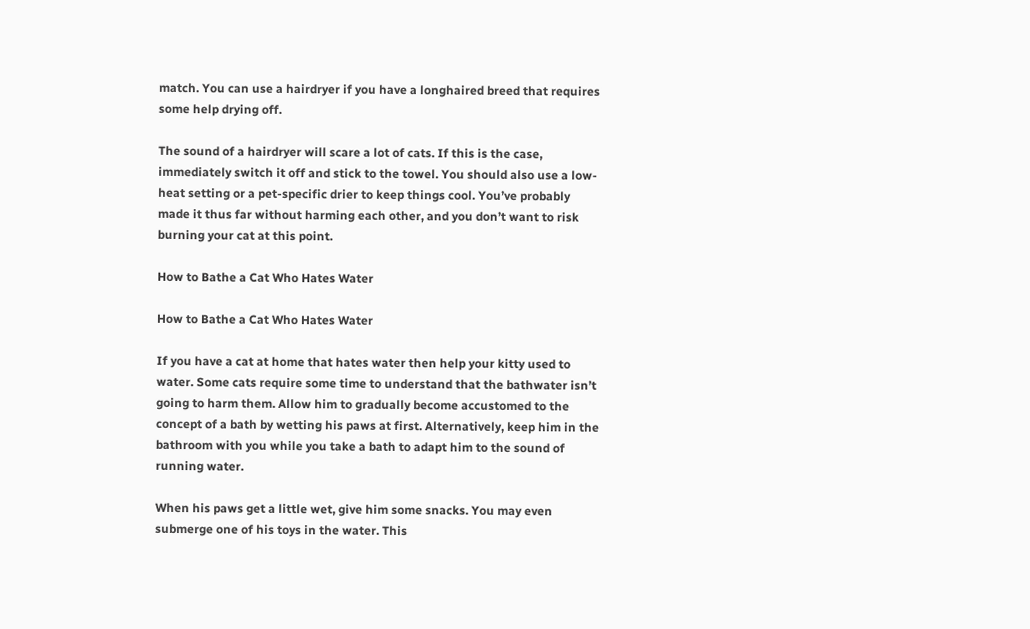match. You can use a hairdryer if you have a longhaired breed that requires some help drying off.

The sound of a hairdryer will scare a lot of cats. If this is the case, immediately switch it off and stick to the towel. You should also use a low-heat setting or a pet-specific drier to keep things cool. You’ve probably made it thus far without harming each other, and you don’t want to risk burning your cat at this point.

How to Bathe a Cat Who Hates Water

How to Bathe a Cat Who Hates Water

If you have a cat at home that hates water then help your kitty used to water. Some cats require some time to understand that the bathwater isn’t going to harm them. Allow him to gradually become accustomed to the concept of a bath by wetting his paws at first. Alternatively, keep him in the bathroom with you while you take a bath to adapt him to the sound of running water.

When his paws get a little wet, give him some snacks. You may even submerge one of his toys in the water. This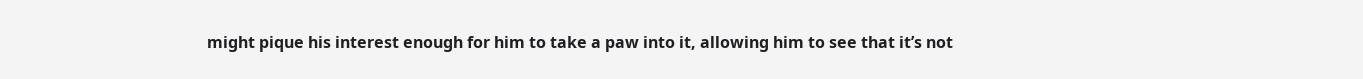might pique his interest enough for him to take a paw into it, allowing him to see that it’s not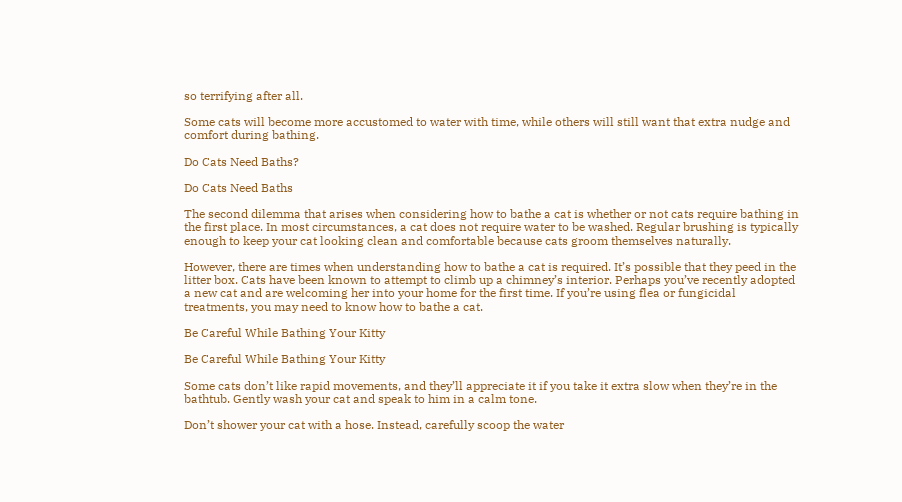so terrifying after all.

Some cats will become more accustomed to water with time, while others will still want that extra nudge and comfort during bathing.

Do Cats Need Baths?

Do Cats Need Baths

The second dilemma that arises when considering how to bathe a cat is whether or not cats require bathing in the first place. In most circumstances, a cat does not require water to be washed. Regular brushing is typically enough to keep your cat looking clean and comfortable because cats groom themselves naturally.

However, there are times when understanding how to bathe a cat is required. It’s possible that they peed in the litter box. Cats have been known to attempt to climb up a chimney’s interior. Perhaps you’ve recently adopted a new cat and are welcoming her into your home for the first time. If you’re using flea or fungicidal treatments, you may need to know how to bathe a cat.

Be Careful While Bathing Your Kitty

Be Careful While Bathing Your Kitty

Some cats don’t like rapid movements, and they’ll appreciate it if you take it extra slow when they’re in the bathtub. Gently wash your cat and speak to him in a calm tone.

Don’t shower your cat with a hose. Instead, carefully scoop the water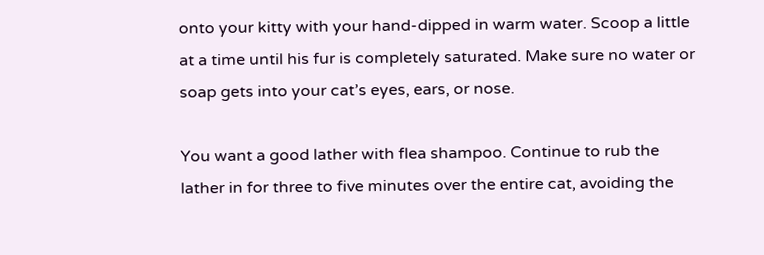onto your kitty with your hand-dipped in warm water. Scoop a little at a time until his fur is completely saturated. Make sure no water or soap gets into your cat’s eyes, ears, or nose.

You want a good lather with flea shampoo. Continue to rub the lather in for three to five minutes over the entire cat, avoiding the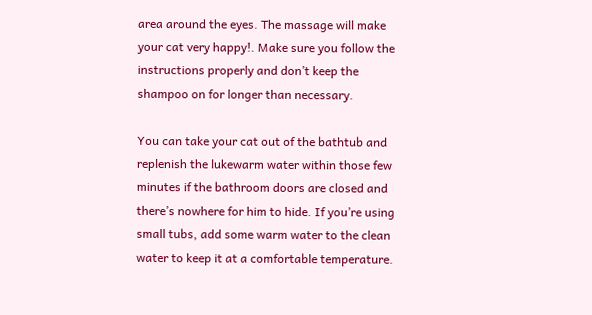area around the eyes. The massage will make your cat very happy!. Make sure you follow the instructions properly and don’t keep the shampoo on for longer than necessary.

You can take your cat out of the bathtub and replenish the lukewarm water within those few minutes if the bathroom doors are closed and there’s nowhere for him to hide. If you’re using small tubs, add some warm water to the clean water to keep it at a comfortable temperature.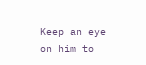Keep an eye on him to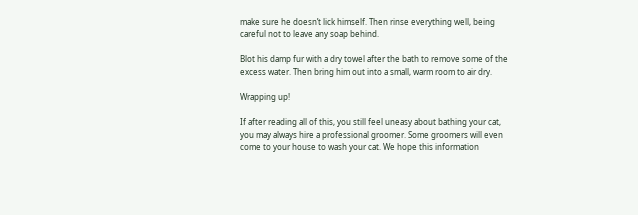make sure he doesn’t lick himself. Then rinse everything well, being careful not to leave any soap behind.

Blot his damp fur with a dry towel after the bath to remove some of the excess water. Then bring him out into a small, warm room to air dry.

Wrapping up!

If after reading all of this, you still feel uneasy about bathing your cat, you may always hire a professional groomer. Some groomers will even come to your house to wash your cat. We hope this information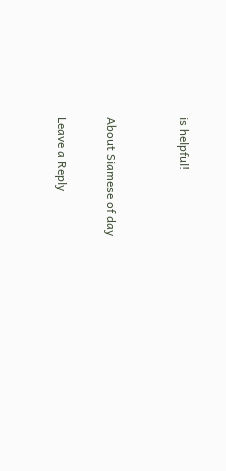is helpful!


About Siamese of day

Leave a Reply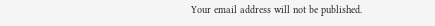Your email address will not be published.